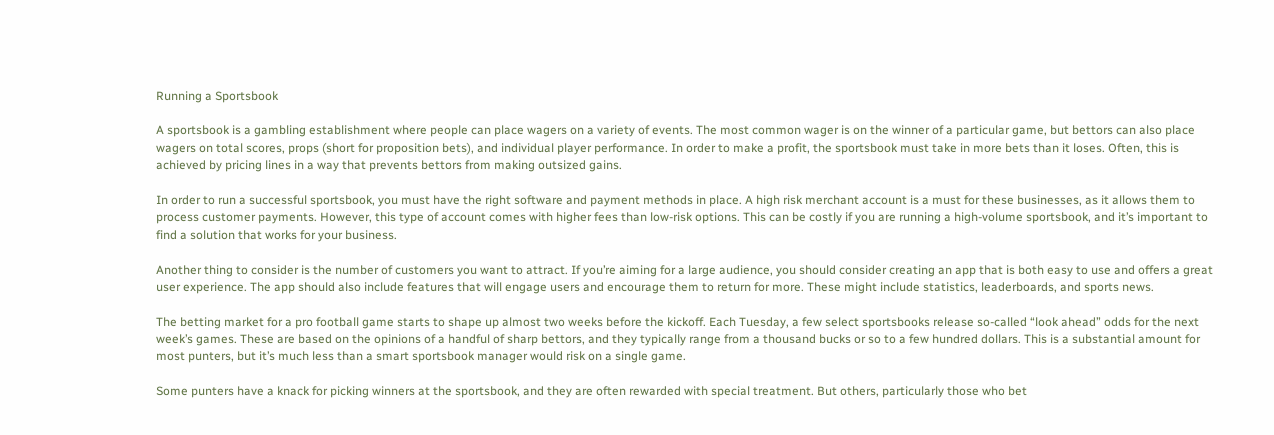Running a Sportsbook

A sportsbook is a gambling establishment where people can place wagers on a variety of events. The most common wager is on the winner of a particular game, but bettors can also place wagers on total scores, props (short for proposition bets), and individual player performance. In order to make a profit, the sportsbook must take in more bets than it loses. Often, this is achieved by pricing lines in a way that prevents bettors from making outsized gains.

In order to run a successful sportsbook, you must have the right software and payment methods in place. A high risk merchant account is a must for these businesses, as it allows them to process customer payments. However, this type of account comes with higher fees than low-risk options. This can be costly if you are running a high-volume sportsbook, and it’s important to find a solution that works for your business.

Another thing to consider is the number of customers you want to attract. If you’re aiming for a large audience, you should consider creating an app that is both easy to use and offers a great user experience. The app should also include features that will engage users and encourage them to return for more. These might include statistics, leaderboards, and sports news.

The betting market for a pro football game starts to shape up almost two weeks before the kickoff. Each Tuesday, a few select sportsbooks release so-called “look ahead” odds for the next week’s games. These are based on the opinions of a handful of sharp bettors, and they typically range from a thousand bucks or so to a few hundred dollars. This is a substantial amount for most punters, but it’s much less than a smart sportsbook manager would risk on a single game.

Some punters have a knack for picking winners at the sportsbook, and they are often rewarded with special treatment. But others, particularly those who bet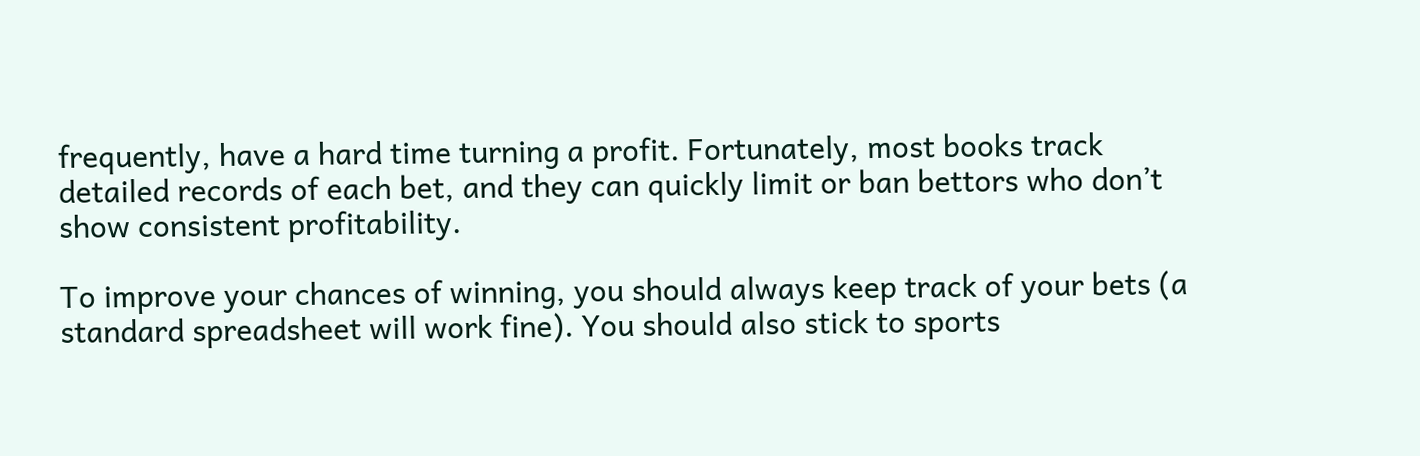frequently, have a hard time turning a profit. Fortunately, most books track detailed records of each bet, and they can quickly limit or ban bettors who don’t show consistent profitability.

To improve your chances of winning, you should always keep track of your bets (a standard spreadsheet will work fine). You should also stick to sports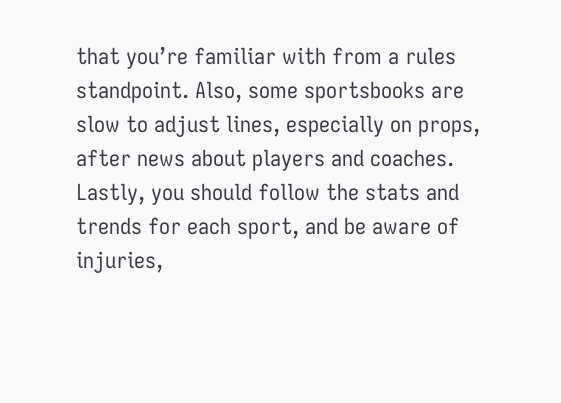that you’re familiar with from a rules standpoint. Also, some sportsbooks are slow to adjust lines, especially on props, after news about players and coaches. Lastly, you should follow the stats and trends for each sport, and be aware of injuries,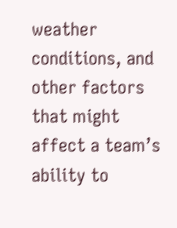weather conditions, and other factors that might affect a team’s ability to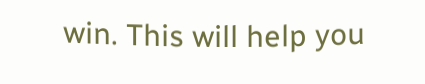win. This will help you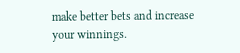make better bets and increase your winnings.